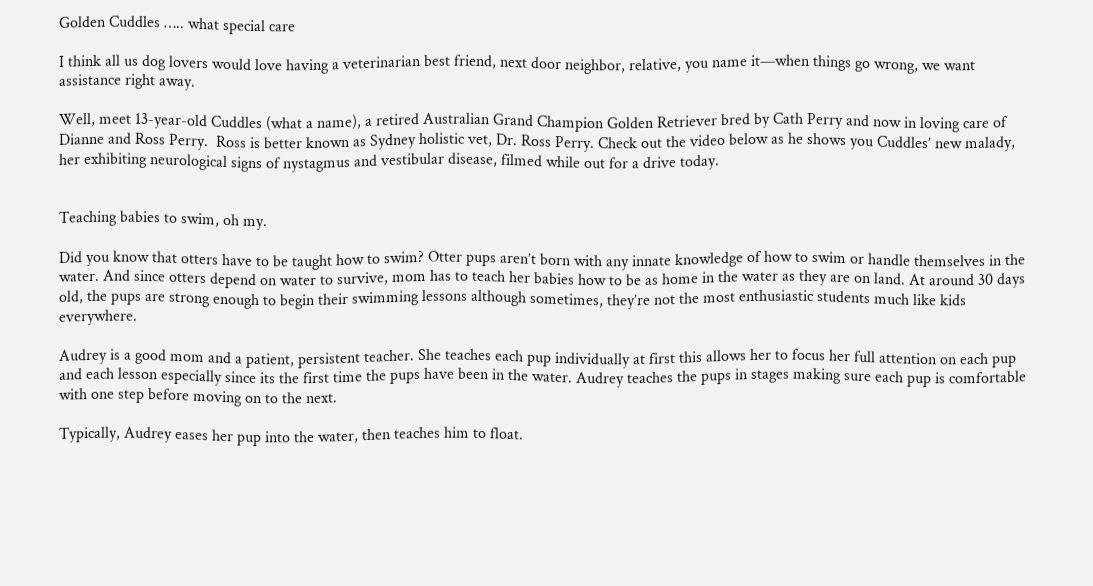Golden Cuddles ….. what special care

I think all us dog lovers would love having a veterinarian best friend, next door neighbor, relative, you name it—when things go wrong, we want assistance right away.

Well, meet 13-year-old Cuddles (what a name), a retired Australian Grand Champion Golden Retriever bred by Cath Perry and now in loving care of Dianne and Ross Perry.  Ross is better known as Sydney holistic vet, Dr. Ross Perry. Check out the video below as he shows you Cuddles’ new malady, her exhibiting neurological signs of nystagmus and vestibular disease, filmed while out for a drive today.


Teaching babies to swim, oh my.

Did you know that otters have to be taught how to swim? Otter pups aren’t born with any innate knowledge of how to swim or handle themselves in the water. And since otters depend on water to survive, mom has to teach her babies how to be as home in the water as they are on land. At around 30 days old, the pups are strong enough to begin their swimming lessons although sometimes, they’re not the most enthusiastic students much like kids everywhere.

Audrey is a good mom and a patient, persistent teacher. She teaches each pup individually at first this allows her to focus her full attention on each pup and each lesson especially since its the first time the pups have been in the water. Audrey teaches the pups in stages making sure each pup is comfortable with one step before moving on to the next.

Typically, Audrey eases her pup into the water, then teaches him to float.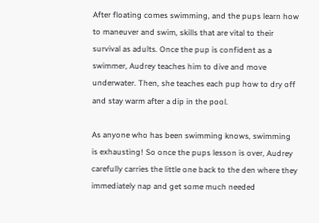After floating comes swimming, and the pups learn how to maneuver and swim, skills that are vital to their survival as adults. Once the pup is confident as a swimmer, Audrey teaches him to dive and move underwater. Then, she teaches each pup how to dry off and stay warm after a dip in the pool.

As anyone who has been swimming knows, swimming is exhausting! So once the pups lesson is over, Audrey carefully carries the little one back to the den where they immediately nap and get some much needed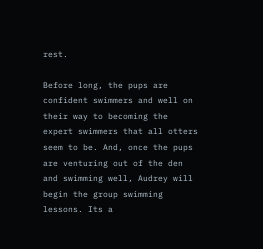rest.

Before long, the pups are confident swimmers and well on their way to becoming the expert swimmers that all otters seem to be. And, once the pups are venturing out of the den and swimming well, Audrey will begin the group swimming lessons. Its a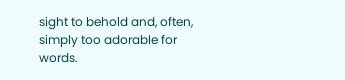sight to behold and, often, simply too adorable for words.